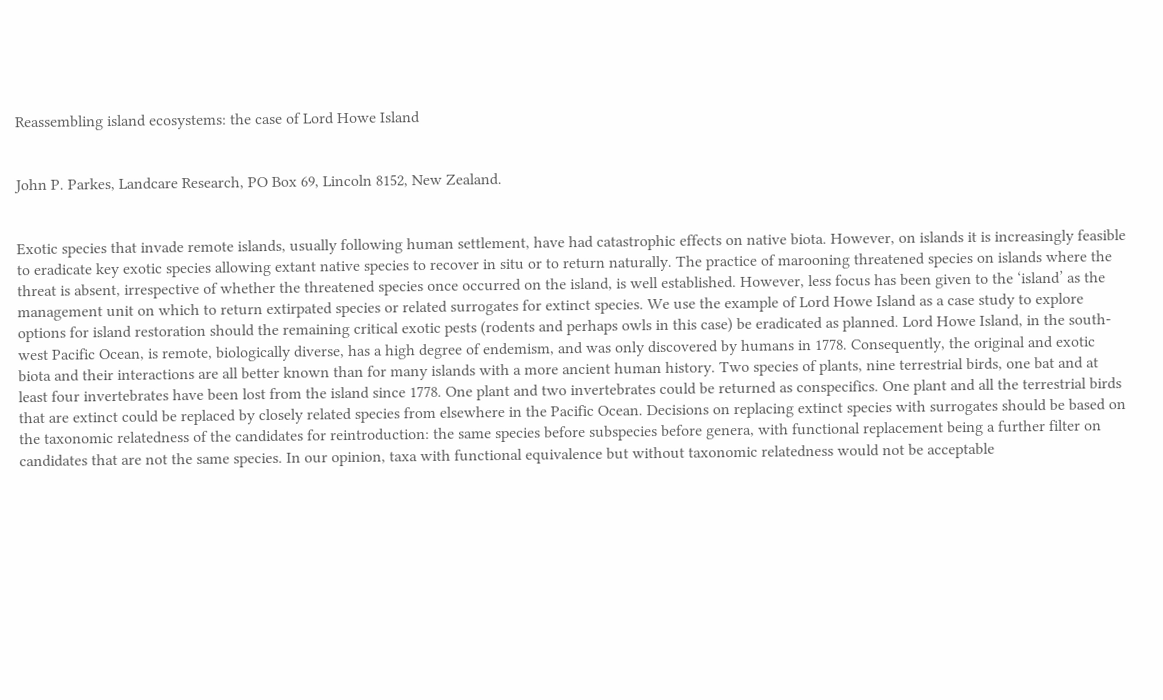Reassembling island ecosystems: the case of Lord Howe Island


John P. Parkes, Landcare Research, PO Box 69, Lincoln 8152, New Zealand.


Exotic species that invade remote islands, usually following human settlement, have had catastrophic effects on native biota. However, on islands it is increasingly feasible to eradicate key exotic species allowing extant native species to recover in situ or to return naturally. The practice of marooning threatened species on islands where the threat is absent, irrespective of whether the threatened species once occurred on the island, is well established. However, less focus has been given to the ‘island’ as the management unit on which to return extirpated species or related surrogates for extinct species. We use the example of Lord Howe Island as a case study to explore options for island restoration should the remaining critical exotic pests (rodents and perhaps owls in this case) be eradicated as planned. Lord Howe Island, in the south-west Pacific Ocean, is remote, biologically diverse, has a high degree of endemism, and was only discovered by humans in 1778. Consequently, the original and exotic biota and their interactions are all better known than for many islands with a more ancient human history. Two species of plants, nine terrestrial birds, one bat and at least four invertebrates have been lost from the island since 1778. One plant and two invertebrates could be returned as conspecifics. One plant and all the terrestrial birds that are extinct could be replaced by closely related species from elsewhere in the Pacific Ocean. Decisions on replacing extinct species with surrogates should be based on the taxonomic relatedness of the candidates for reintroduction: the same species before subspecies before genera, with functional replacement being a further filter on candidates that are not the same species. In our opinion, taxa with functional equivalence but without taxonomic relatedness would not be acceptable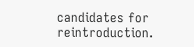candidates for reintroduction.